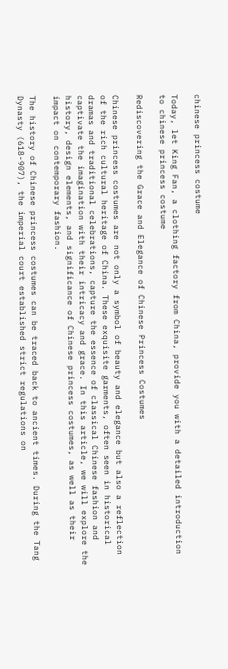chinese princess costume

Today, let King Fan, a clothing factory from China, provide you with a detailed introduction to chinese princess costume

Rediscovering the Grace and Elegance of Chinese Princess Costumes

Chinese princess costumes are not only a symbol of beauty and elegance but also a reflection of the rich cultural heritage of China. These exquisite garments, often seen in historical dramas and traditional celebrations, capture the essence of classical Chinese fashion and captivate the imagination with their intricacy and grace. In this article, we will explore the history, design elements, and significance of Chinese princess costumes, as well as their impact on contemporary fashion.

The history of Chinese princess costumes can be traced back to ancient times. During the Tang Dynasty (618-907), the imperial court established strict regulations on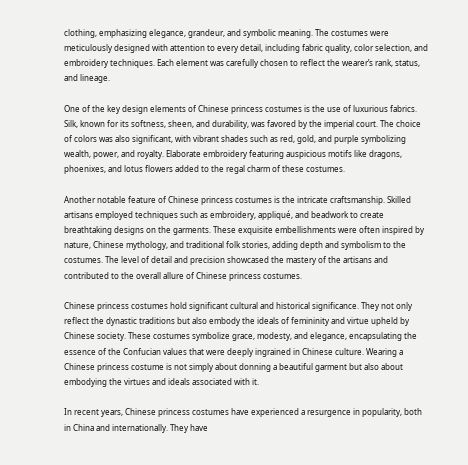clothing, emphasizing elegance, grandeur, and symbolic meaning. The costumes were meticulously designed with attention to every detail, including fabric quality, color selection, and embroidery techniques. Each element was carefully chosen to reflect the wearer’s rank, status, and lineage.

One of the key design elements of Chinese princess costumes is the use of luxurious fabrics. Silk, known for its softness, sheen, and durability, was favored by the imperial court. The choice of colors was also significant, with vibrant shades such as red, gold, and purple symbolizing wealth, power, and royalty. Elaborate embroidery featuring auspicious motifs like dragons, phoenixes, and lotus flowers added to the regal charm of these costumes.

Another notable feature of Chinese princess costumes is the intricate craftsmanship. Skilled artisans employed techniques such as embroidery, appliqué, and beadwork to create breathtaking designs on the garments. These exquisite embellishments were often inspired by nature, Chinese mythology, and traditional folk stories, adding depth and symbolism to the costumes. The level of detail and precision showcased the mastery of the artisans and contributed to the overall allure of Chinese princess costumes.

Chinese princess costumes hold significant cultural and historical significance. They not only reflect the dynastic traditions but also embody the ideals of femininity and virtue upheld by Chinese society. These costumes symbolize grace, modesty, and elegance, encapsulating the essence of the Confucian values that were deeply ingrained in Chinese culture. Wearing a Chinese princess costume is not simply about donning a beautiful garment but also about embodying the virtues and ideals associated with it.

In recent years, Chinese princess costumes have experienced a resurgence in popularity, both in China and internationally. They have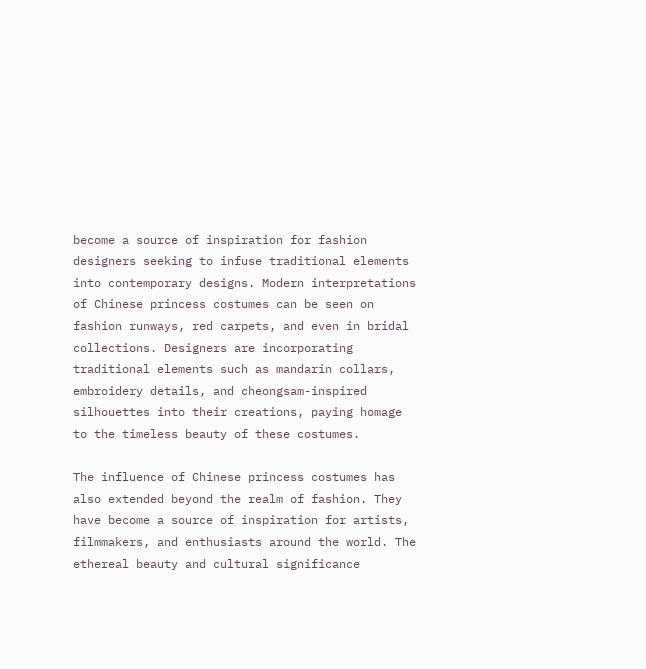become a source of inspiration for fashion designers seeking to infuse traditional elements into contemporary designs. Modern interpretations of Chinese princess costumes can be seen on fashion runways, red carpets, and even in bridal collections. Designers are incorporating traditional elements such as mandarin collars, embroidery details, and cheongsam-inspired silhouettes into their creations, paying homage to the timeless beauty of these costumes.

The influence of Chinese princess costumes has also extended beyond the realm of fashion. They have become a source of inspiration for artists, filmmakers, and enthusiasts around the world. The ethereal beauty and cultural significance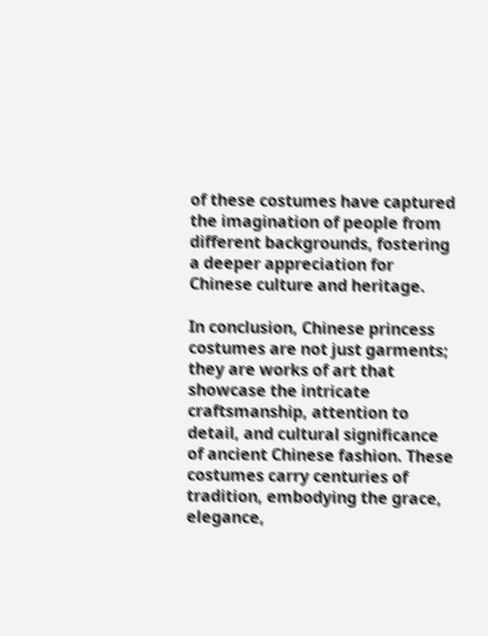of these costumes have captured the imagination of people from different backgrounds, fostering a deeper appreciation for Chinese culture and heritage.

In conclusion, Chinese princess costumes are not just garments; they are works of art that showcase the intricate craftsmanship, attention to detail, and cultural significance of ancient Chinese fashion. These costumes carry centuries of tradition, embodying the grace, elegance,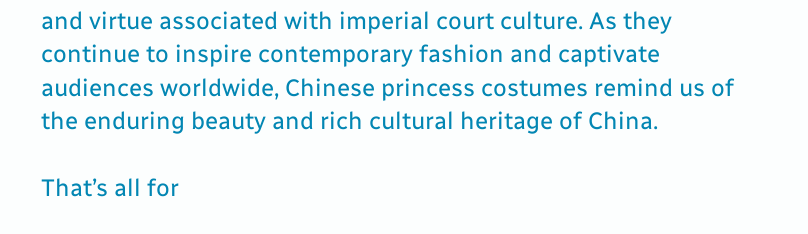and virtue associated with imperial court culture. As they continue to inspire contemporary fashion and captivate audiences worldwide, Chinese princess costumes remind us of the enduring beauty and rich cultural heritage of China.

That’s all for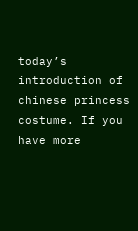today’s introduction of chinese princess costume. If you have more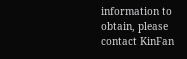information to obtain, please contact KinFan